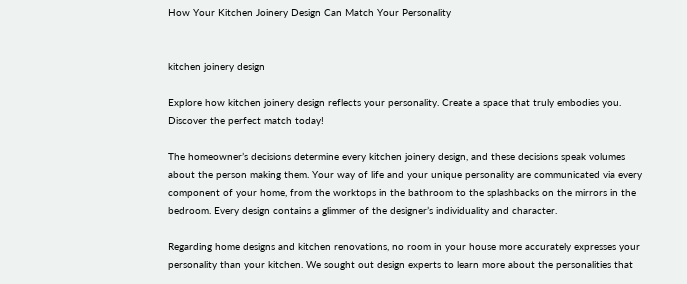How Your Kitchen Joinery Design Can Match Your Personality


kitchen joinery design

Explore how kitchen joinery design reflects your personality. Create a space that truly embodies you. Discover the perfect match today!

The homeowner’s decisions determine every kitchen joinery design, and these decisions speak volumes about the person making them. Your way of life and your unique personality are communicated via every component of your home, from the worktops in the bathroom to the splashbacks on the mirrors in the bedroom. Every design contains a glimmer of the designer’s individuality and character.

Regarding home designs and kitchen renovations, no room in your house more accurately expresses your personality than your kitchen. We sought out design experts to learn more about the personalities that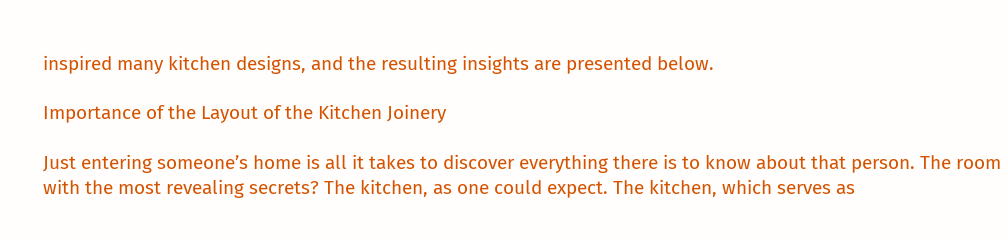inspired many kitchen designs, and the resulting insights are presented below.

Importance of the Layout of the Kitchen Joinery

Just entering someone’s home is all it takes to discover everything there is to know about that person. The room with the most revealing secrets? The kitchen, as one could expect. The kitchen, which serves as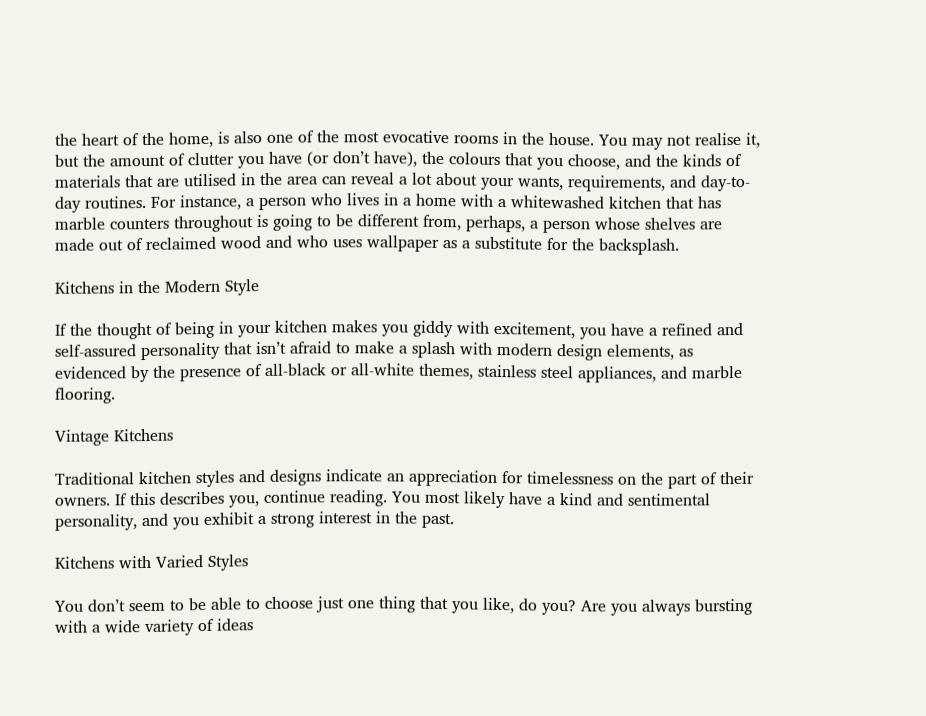the heart of the home, is also one of the most evocative rooms in the house. You may not realise it, but the amount of clutter you have (or don’t have), the colours that you choose, and the kinds of materials that are utilised in the area can reveal a lot about your wants, requirements, and day-to-day routines. For instance, a person who lives in a home with a whitewashed kitchen that has marble counters throughout is going to be different from, perhaps, a person whose shelves are made out of reclaimed wood and who uses wallpaper as a substitute for the backsplash.

Kitchens in the Modern Style

If the thought of being in your kitchen makes you giddy with excitement, you have a refined and self-assured personality that isn’t afraid to make a splash with modern design elements, as evidenced by the presence of all-black or all-white themes, stainless steel appliances, and marble flooring.

Vintage Kitchens

Traditional kitchen styles and designs indicate an appreciation for timelessness on the part of their owners. If this describes you, continue reading. You most likely have a kind and sentimental personality, and you exhibit a strong interest in the past.

Kitchens with Varied Styles

You don’t seem to be able to choose just one thing that you like, do you? Are you always bursting with a wide variety of ideas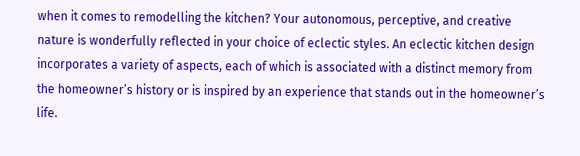when it comes to remodelling the kitchen? Your autonomous, perceptive, and creative nature is wonderfully reflected in your choice of eclectic styles. An eclectic kitchen design incorporates a variety of aspects, each of which is associated with a distinct memory from the homeowner’s history or is inspired by an experience that stands out in the homeowner’s life.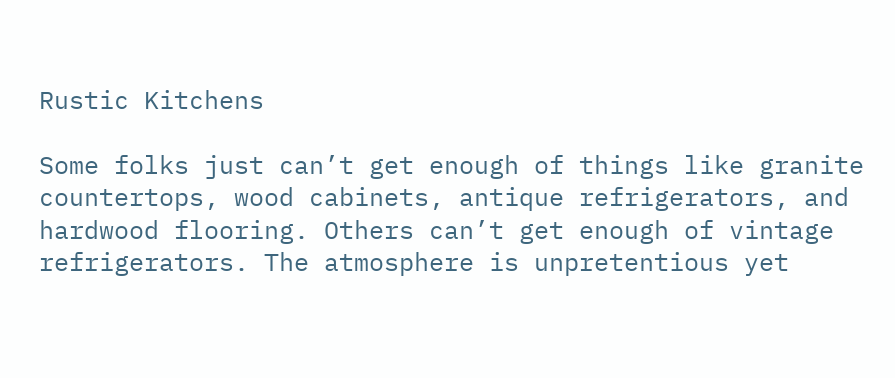Rustic Kitchens

Some folks just can’t get enough of things like granite countertops, wood cabinets, antique refrigerators, and hardwood flooring. Others can’t get enough of vintage refrigerators. The atmosphere is unpretentious yet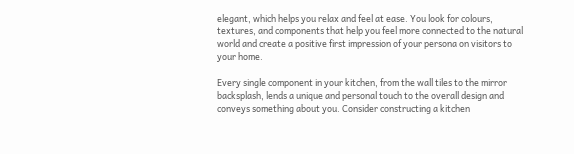elegant, which helps you relax and feel at ease. You look for colours, textures, and components that help you feel more connected to the natural world and create a positive first impression of your persona on visitors to your home.

Every single component in your kitchen, from the wall tiles to the mirror backsplash, lends a unique and personal touch to the overall design and conveys something about you. Consider constructing a kitchen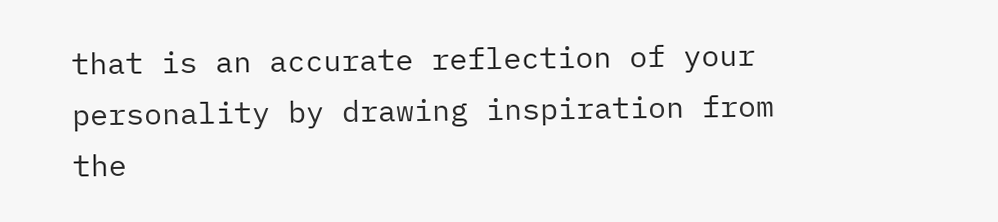that is an accurate reflection of your personality by drawing inspiration from the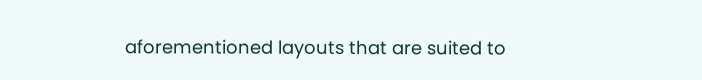aforementioned layouts that are suited to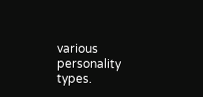various personality types.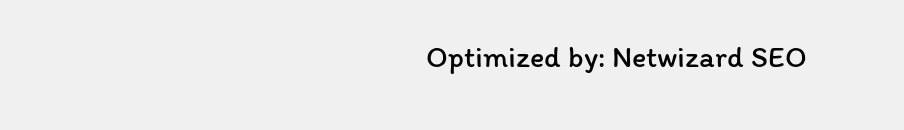Optimized by: Netwizard SEO